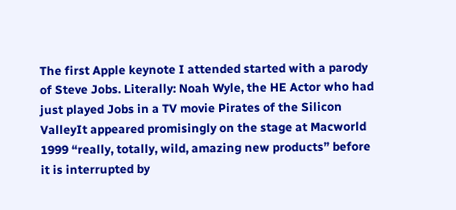The first Apple keynote I attended started with a parody of Steve Jobs. Literally: Noah Wyle, the HE Actor who had just played Jobs in a TV movie Pirates of the Silicon ValleyIt appeared promisingly on the stage at Macworld 1999 “really, totally, wild, amazing new products” before it is interrupted by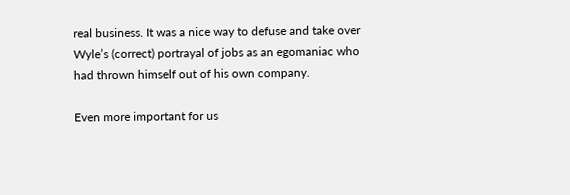real business. It was a nice way to defuse and take over Wyle’s (correct) portrayal of jobs as an egomaniac who had thrown himself out of his own company.

Even more important for us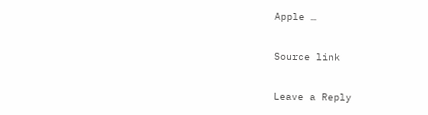Apple …

Source link

Leave a Reply